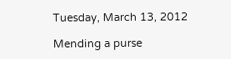Tuesday, March 13, 2012

Mending a purse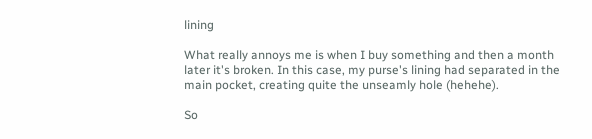lining

What really annoys me is when I buy something and then a month later it's broken. In this case, my purse's lining had separated in the main pocket, creating quite the unseamly hole (hehehe).

So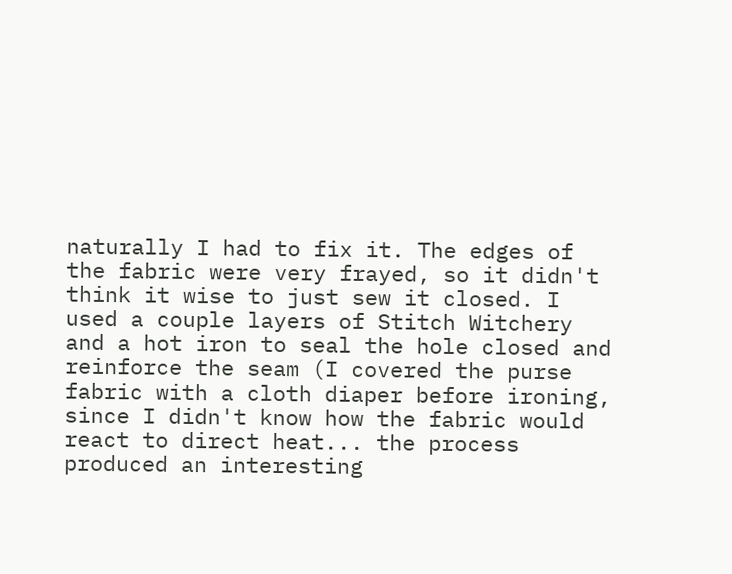naturally I had to fix it. The edges of the fabric were very frayed, so it didn't think it wise to just sew it closed. I used a couple layers of Stitch Witchery and a hot iron to seal the hole closed and reinforce the seam (I covered the purse fabric with a cloth diaper before ironing, since I didn't know how the fabric would react to direct heat... the process produced an interesting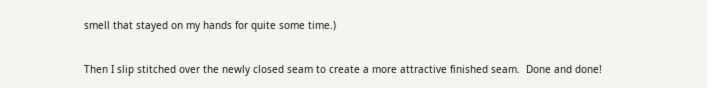smell that stayed on my hands for quite some time.)

Then I slip stitched over the newly closed seam to create a more attractive finished seam.  Done and done!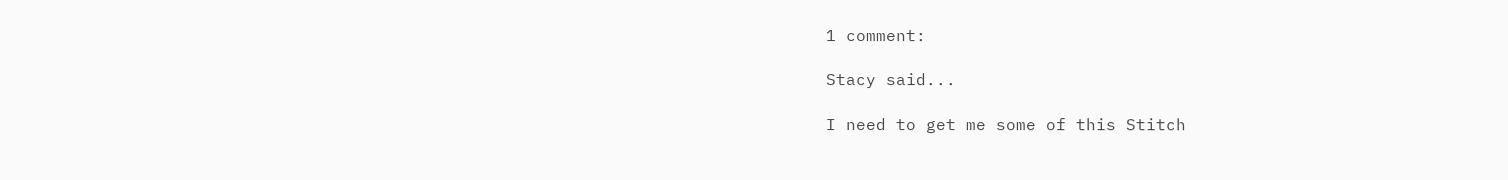1 comment:

Stacy said...

I need to get me some of this Stitch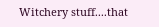Witchery stuff....that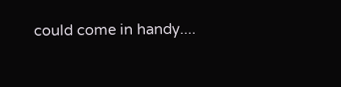could come in handy....